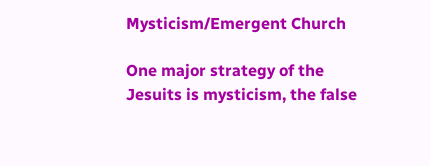Mysticism/Emergent Church

One major strategy of the Jesuits is mysticism, the false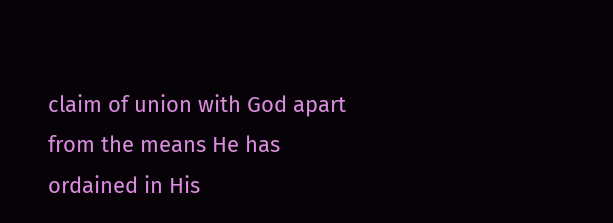claim of union with God apart from the means He has ordained in His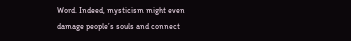Word. Indeed, mysticism might even damage people’s souls and connect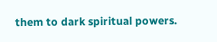them to dark spiritual powers.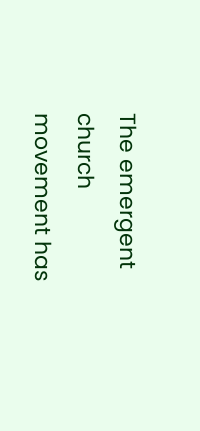The emergent church movement has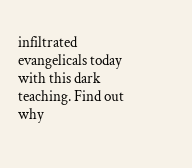infiltrated evangelicals today with this dark teaching. Find out why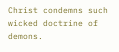Christ condemns such wicked doctrine of demons.